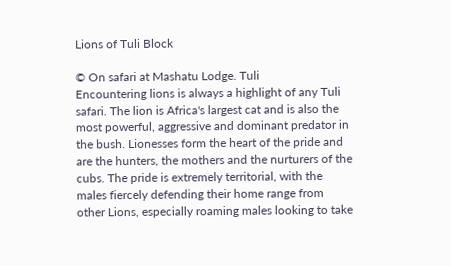Lions of Tuli Block

© On safari at Mashatu Lodge. Tuli
Encountering lions is always a highlight of any Tuli safari. The lion is Africa's largest cat and is also the most powerful, aggressive and dominant predator in the bush. Lionesses form the heart of the pride and are the hunters, the mothers and the nurturers of the cubs. The pride is extremely territorial, with the males fiercely defending their home range from other Lions, especially roaming males looking to take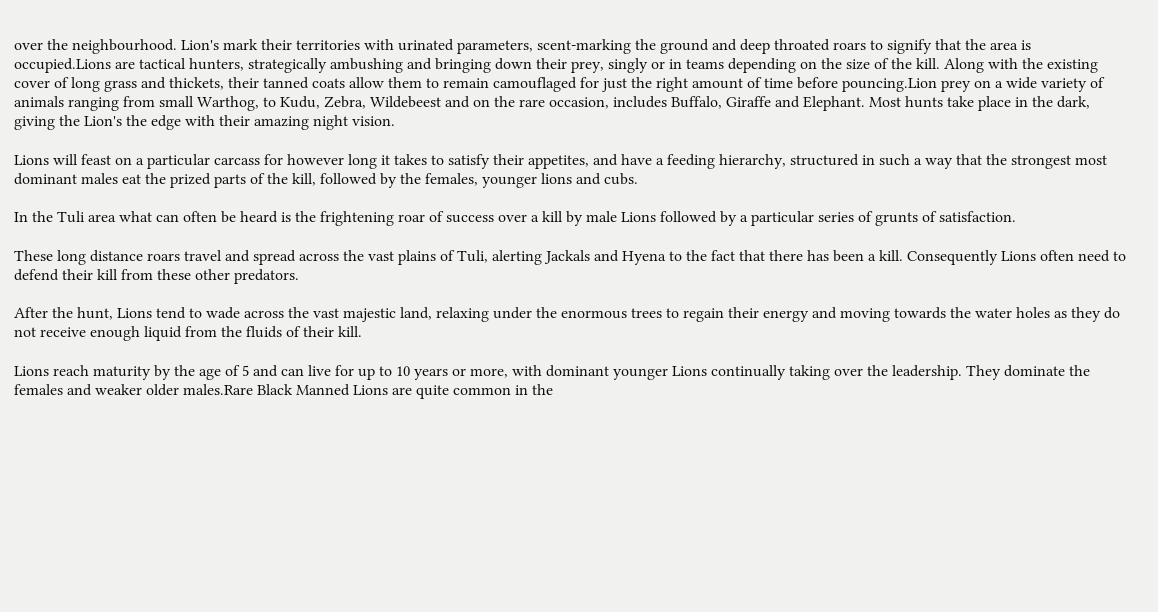over the neighbourhood. Lion's mark their territories with urinated parameters, scent-marking the ground and deep throated roars to signify that the area is occupied.Lions are tactical hunters, strategically ambushing and bringing down their prey, singly or in teams depending on the size of the kill. Along with the existing cover of long grass and thickets, their tanned coats allow them to remain camouflaged for just the right amount of time before pouncing.Lion prey on a wide variety of animals ranging from small Warthog, to Kudu, Zebra, Wildebeest and on the rare occasion, includes Buffalo, Giraffe and Elephant. Most hunts take place in the dark, giving the Lion's the edge with their amazing night vision.

Lions will feast on a particular carcass for however long it takes to satisfy their appetites, and have a feeding hierarchy, structured in such a way that the strongest most dominant males eat the prized parts of the kill, followed by the females, younger lions and cubs.

In the Tuli area what can often be heard is the frightening roar of success over a kill by male Lions followed by a particular series of grunts of satisfaction.

These long distance roars travel and spread across the vast plains of Tuli, alerting Jackals and Hyena to the fact that there has been a kill. Consequently Lions often need to defend their kill from these other predators.

After the hunt, Lions tend to wade across the vast majestic land, relaxing under the enormous trees to regain their energy and moving towards the water holes as they do not receive enough liquid from the fluids of their kill.

Lions reach maturity by the age of 5 and can live for up to 10 years or more, with dominant younger Lions continually taking over the leadership. They dominate the females and weaker older males.Rare Black Manned Lions are quite common in the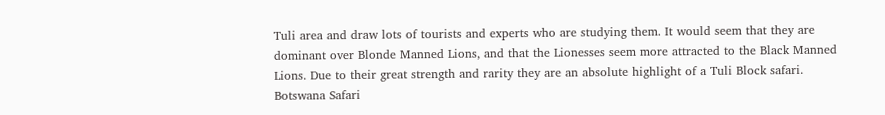Tuli area and draw lots of tourists and experts who are studying them. It would seem that they are dominant over Blonde Manned Lions, and that the Lionesses seem more attracted to the Black Manned Lions. Due to their great strength and rarity they are an absolute highlight of a Tuli Block safari.
Botswana Safari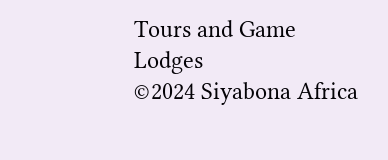Tours and Game Lodges
©2024 Siyabona Africa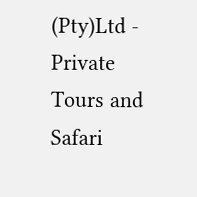(Pty)Ltd - Private Tours and Safari